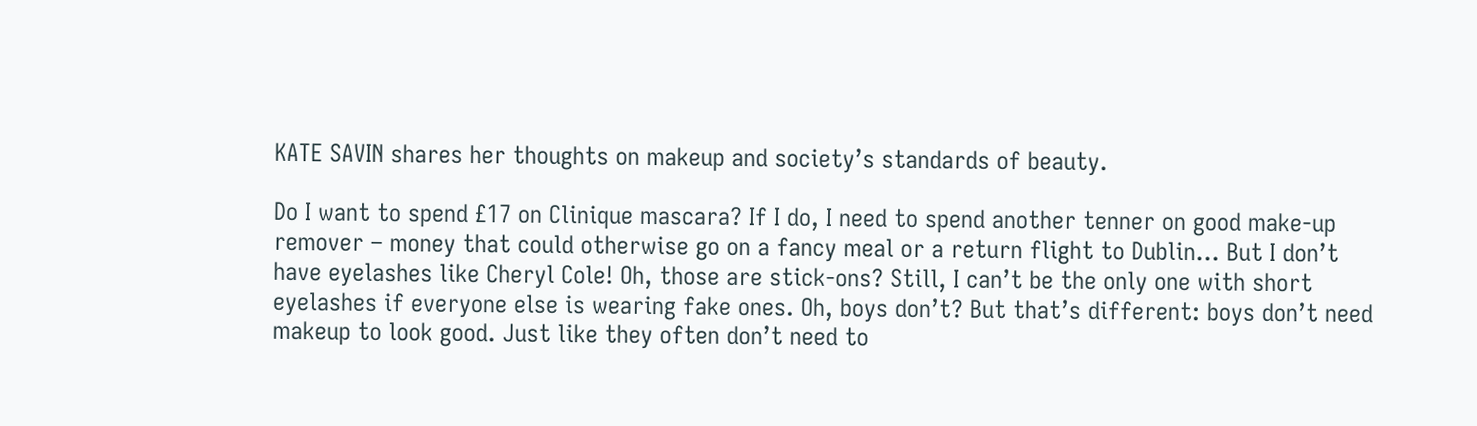KATE SAVIN shares her thoughts on makeup and society’s standards of beauty.

Do I want to spend £17 on Clinique mascara? If I do, I need to spend another tenner on good make-up remover – money that could otherwise go on a fancy meal or a return flight to Dublin… But I don’t have eyelashes like Cheryl Cole! Oh, those are stick-ons? Still, I can’t be the only one with short eyelashes if everyone else is wearing fake ones. Oh, boys don’t? But that’s different: boys don’t need makeup to look good. Just like they often don’t need to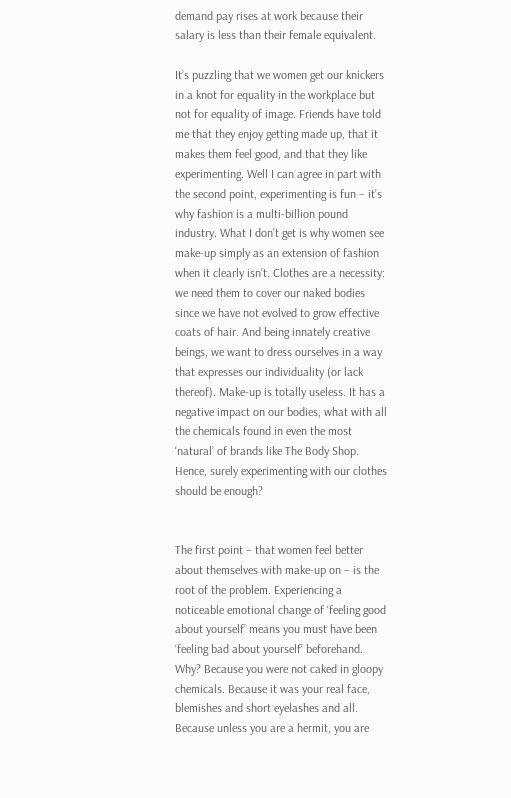demand pay rises at work because their salary is less than their female equivalent.

It’s puzzling that we women get our knickers in a knot for equality in the workplace but not for equality of image. Friends have told me that they enjoy getting made up, that it makes them feel good, and that they like experimenting. Well I can agree in part with the second point, experimenting is fun – it’s why fashion is a multi-billion pound industry. What I don’t get is why women see make-up simply as an extension of fashion when it clearly isn’t. Clothes are a necessity: we need them to cover our naked bodies since we have not evolved to grow effective coats of hair. And being innately creative beings, we want to dress ourselves in a way that expresses our individuality (or lack thereof). Make-up is totally useless. It has a negative impact on our bodies, what with all the chemicals found in even the most ‘natural’ of brands like The Body Shop. Hence, surely experimenting with our clothes should be enough?


The first point – that women feel better about themselves with make-up on – is the root of the problem. Experiencing a noticeable emotional change of ‘feeling good about yourself’ means you must have been ‘feeling bad about yourself’ beforehand. Why? Because you were not caked in gloopy chemicals. Because it was your real face, blemishes and short eyelashes and all. Because unless you are a hermit, you are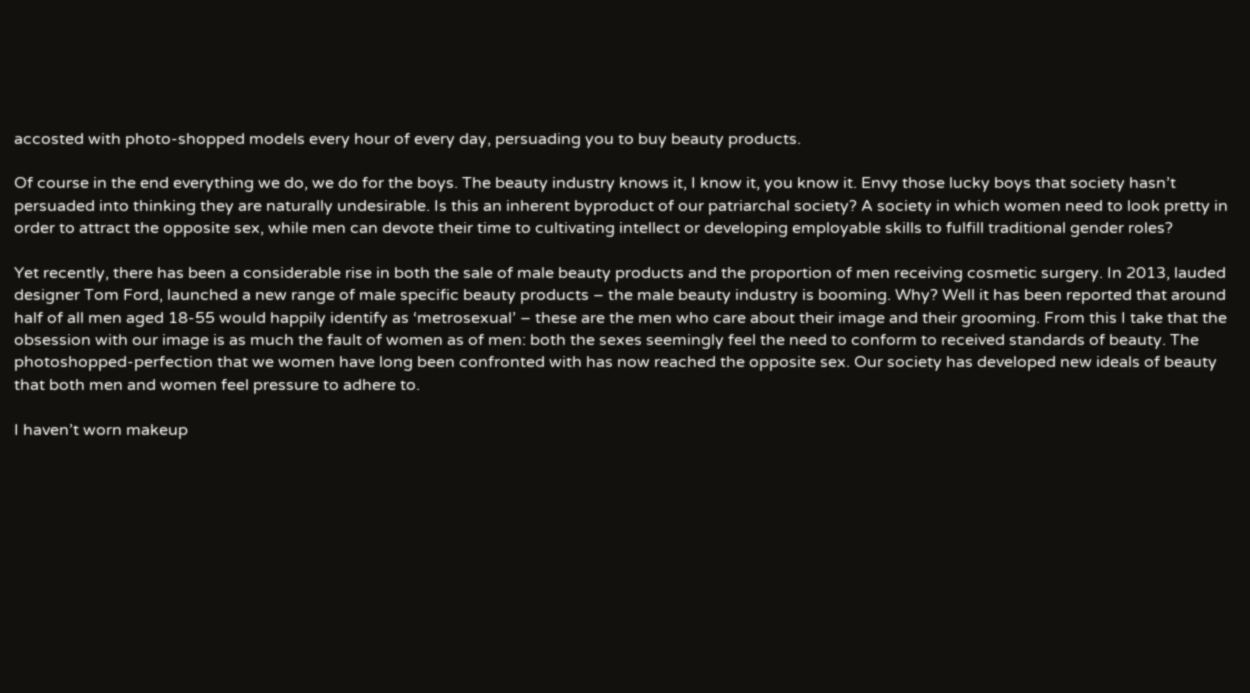accosted with photo-shopped models every hour of every day, persuading you to buy beauty products.

Of course in the end everything we do, we do for the boys. The beauty industry knows it, I know it, you know it. Envy those lucky boys that society hasn’t persuaded into thinking they are naturally undesirable. Is this an inherent byproduct of our patriarchal society? A society in which women need to look pretty in order to attract the opposite sex, while men can devote their time to cultivating intellect or developing employable skills to fulfill traditional gender roles?

Yet recently, there has been a considerable rise in both the sale of male beauty products and the proportion of men receiving cosmetic surgery. In 2013, lauded designer Tom Ford, launched a new range of male specific beauty products – the male beauty industry is booming. Why? Well it has been reported that around half of all men aged 18-55 would happily identify as ‘metrosexual’ – these are the men who care about their image and their grooming. From this I take that the obsession with our image is as much the fault of women as of men: both the sexes seemingly feel the need to conform to received standards of beauty. The photoshopped-perfection that we women have long been confronted with has now reached the opposite sex. Our society has developed new ideals of beauty that both men and women feel pressure to adhere to.

I haven’t worn makeup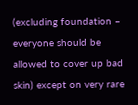(excluding foundation – everyone should be allowed to cover up bad skin) except on very rare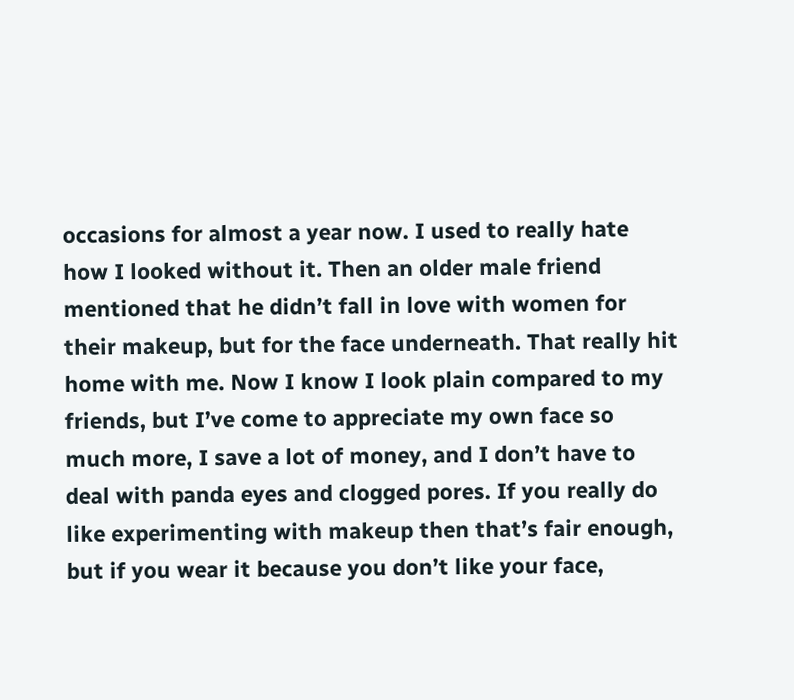occasions for almost a year now. I used to really hate how I looked without it. Then an older male friend mentioned that he didn’t fall in love with women for their makeup, but for the face underneath. That really hit home with me. Now I know I look plain compared to my friends, but I’ve come to appreciate my own face so much more, I save a lot of money, and I don’t have to deal with panda eyes and clogged pores. If you really do like experimenting with makeup then that’s fair enough, but if you wear it because you don’t like your face,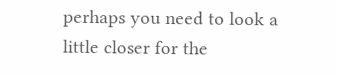perhaps you need to look a little closer for the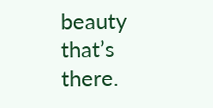beauty that’s there.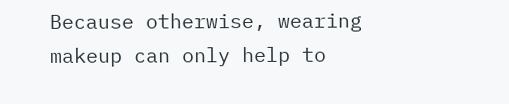Because otherwise, wearing makeup can only help to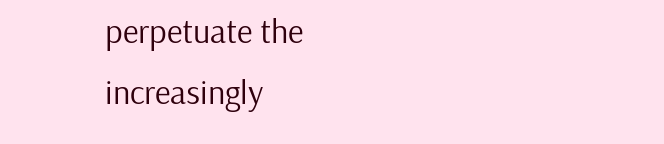perpetuate the increasingly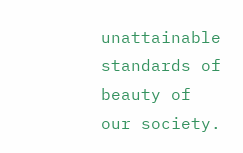unattainable standards of beauty of our society.